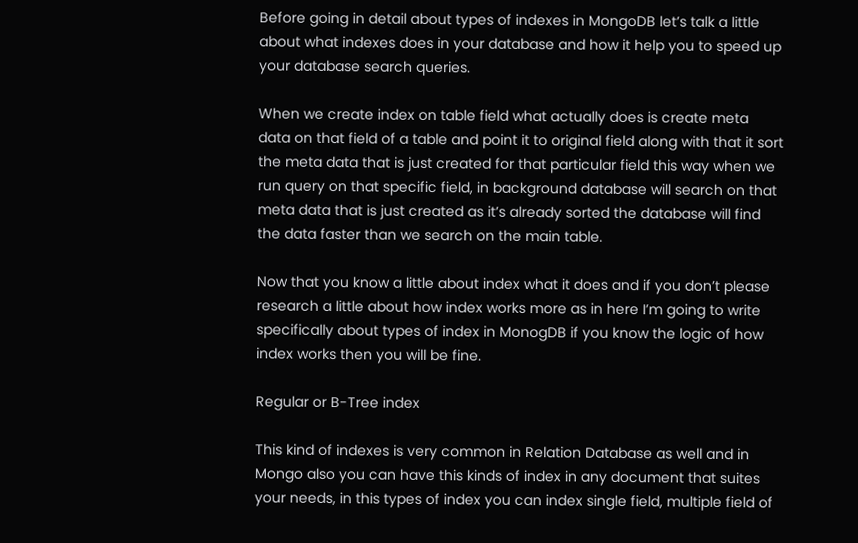Before going in detail about types of indexes in MongoDB let’s talk a little about what indexes does in your database and how it help you to speed up your database search queries.

When we create index on table field what actually does is create meta data on that field of a table and point it to original field along with that it sort the meta data that is just created for that particular field this way when we run query on that specific field, in background database will search on that meta data that is just created as it’s already sorted the database will find the data faster than we search on the main table.

Now that you know a little about index what it does and if you don’t please research a little about how index works more as in here I’m going to write specifically about types of index in MonogDB if you know the logic of how index works then you will be fine.

Regular or B-Tree index

This kind of indexes is very common in Relation Database as well and in Mongo also you can have this kinds of index in any document that suites your needs, in this types of index you can index single field, multiple field of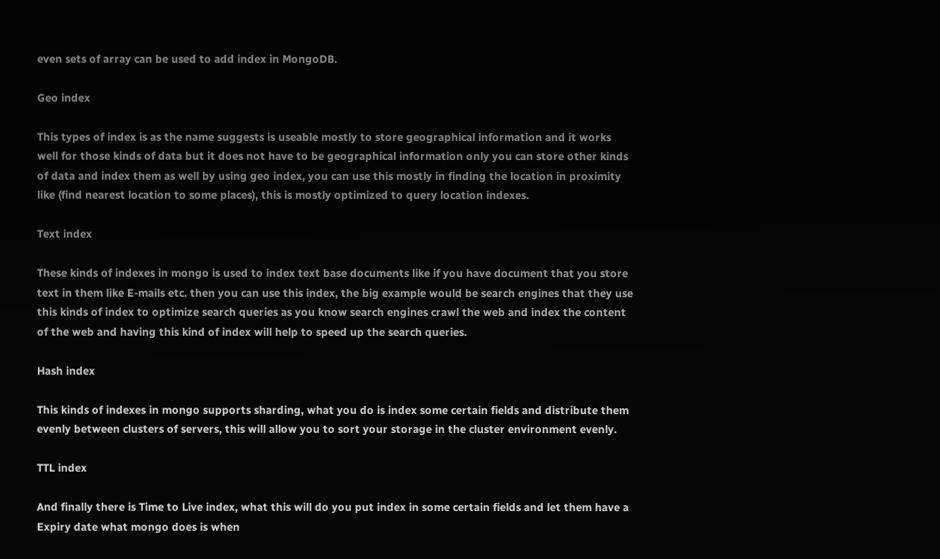even sets of array can be used to add index in MongoDB.

Geo index

This types of index is as the name suggests is useable mostly to store geographical information and it works well for those kinds of data but it does not have to be geographical information only you can store other kinds of data and index them as well by using geo index, you can use this mostly in finding the location in proximity like (find nearest location to some places), this is mostly optimized to query location indexes.

Text index

These kinds of indexes in mongo is used to index text base documents like if you have document that you store text in them like E-mails etc. then you can use this index, the big example would be search engines that they use this kinds of index to optimize search queries as you know search engines crawl the web and index the content of the web and having this kind of index will help to speed up the search queries.

Hash index

This kinds of indexes in mongo supports sharding, what you do is index some certain fields and distribute them evenly between clusters of servers, this will allow you to sort your storage in the cluster environment evenly.

TTL index

And finally there is Time to Live index, what this will do you put index in some certain fields and let them have a Expiry date what mongo does is when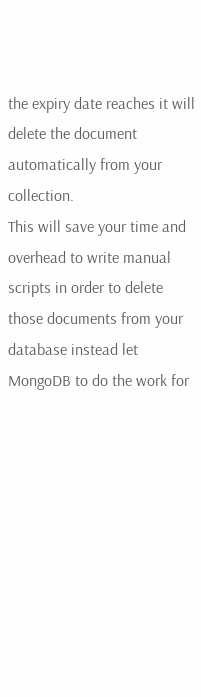the expiry date reaches it will delete the document automatically from your collection.
This will save your time and overhead to write manual scripts in order to delete those documents from your database instead let MongoDB to do the work for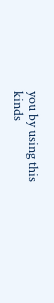you by using this kinds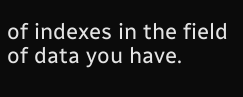of indexes in the field of data you have.